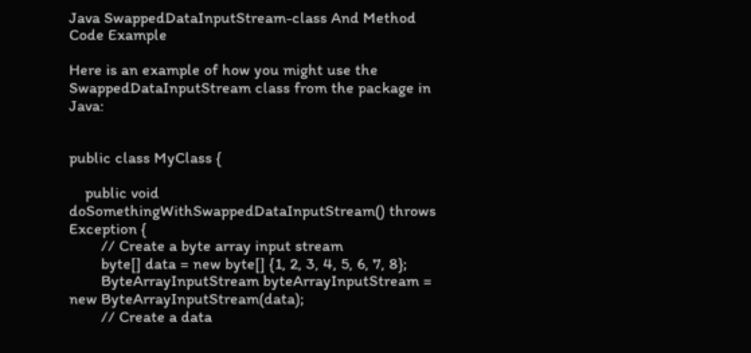Java SwappedDataInputStream-class And Method Code Example

Here is an example of how you might use the SwappedDataInputStream class from the package in Java:


public class MyClass {

    public void doSomethingWithSwappedDataInputStream() throws Exception {
        // Create a byte array input stream
        byte[] data = new byte[] {1, 2, 3, 4, 5, 6, 7, 8};
        ByteArrayInputStream byteArrayInputStream = new ByteArrayInputStream(data);
        // Create a data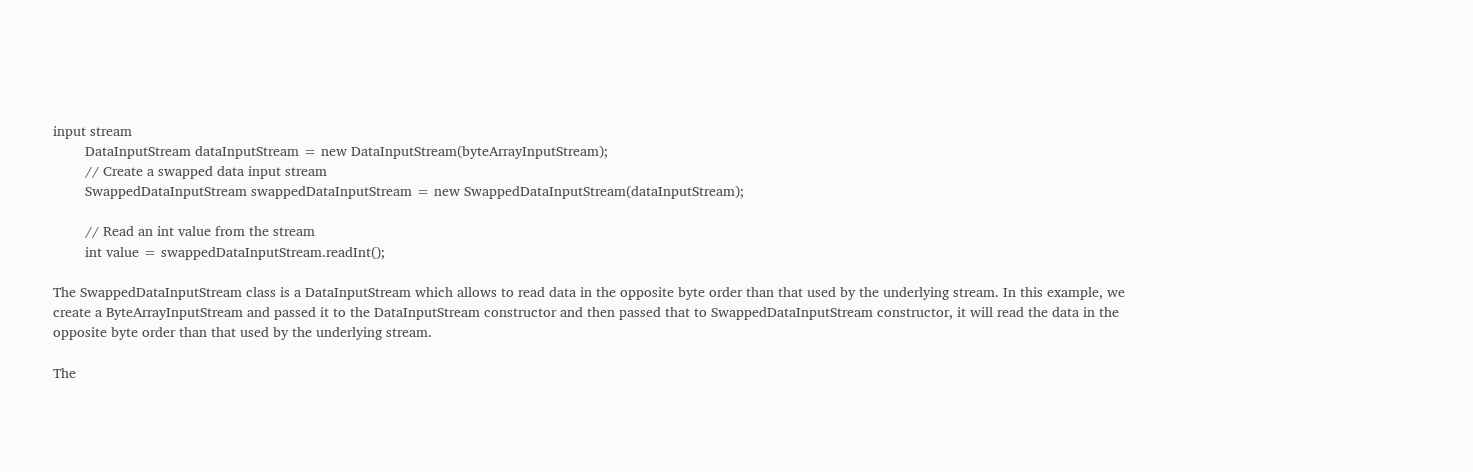input stream
        DataInputStream dataInputStream = new DataInputStream(byteArrayInputStream);
        // Create a swapped data input stream
        SwappedDataInputStream swappedDataInputStream = new SwappedDataInputStream(dataInputStream);

        // Read an int value from the stream
        int value = swappedDataInputStream.readInt();

The SwappedDataInputStream class is a DataInputStream which allows to read data in the opposite byte order than that used by the underlying stream. In this example, we create a ByteArrayInputStream and passed it to the DataInputStream constructor and then passed that to SwappedDataInputStream constructor, it will read the data in the opposite byte order than that used by the underlying stream.

The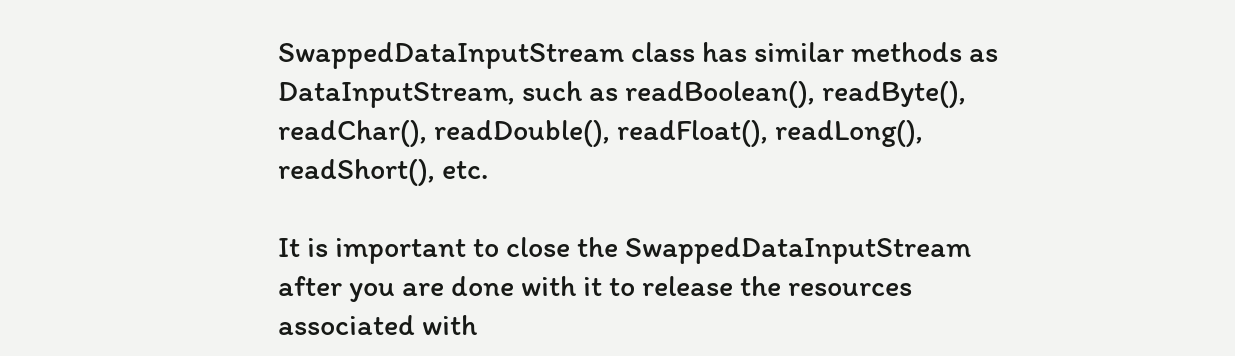SwappedDataInputStream class has similar methods as DataInputStream, such as readBoolean(), readByte(), readChar(), readDouble(), readFloat(), readLong(), readShort(), etc.

It is important to close the SwappedDataInputStream after you are done with it to release the resources associated with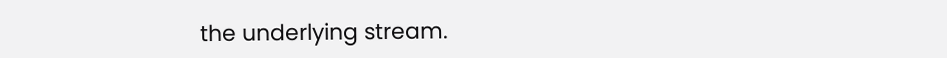the underlying stream.